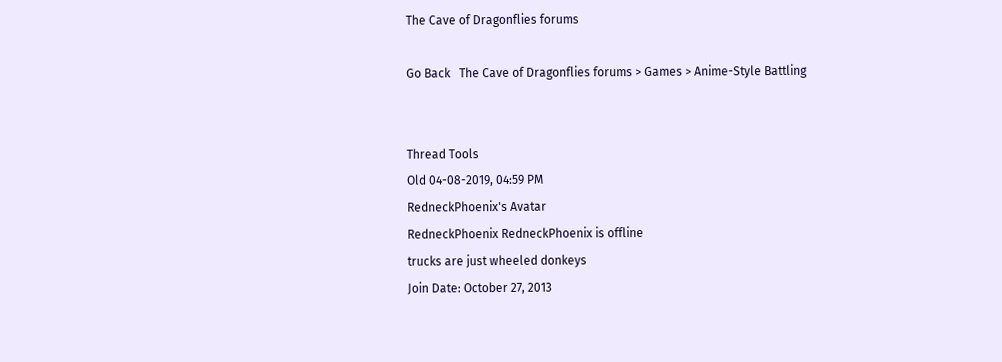The Cave of Dragonflies forums

Go Back   The Cave of Dragonflies forums > Games > Anime-Style Battling


Thread Tools
Old 04-08-2019, 04:59 PM
RedneckPhoenix's Avatar
RedneckPhoenix RedneckPhoenix is offline
trucks are just wheeled donkeys
Join Date: October 27, 2013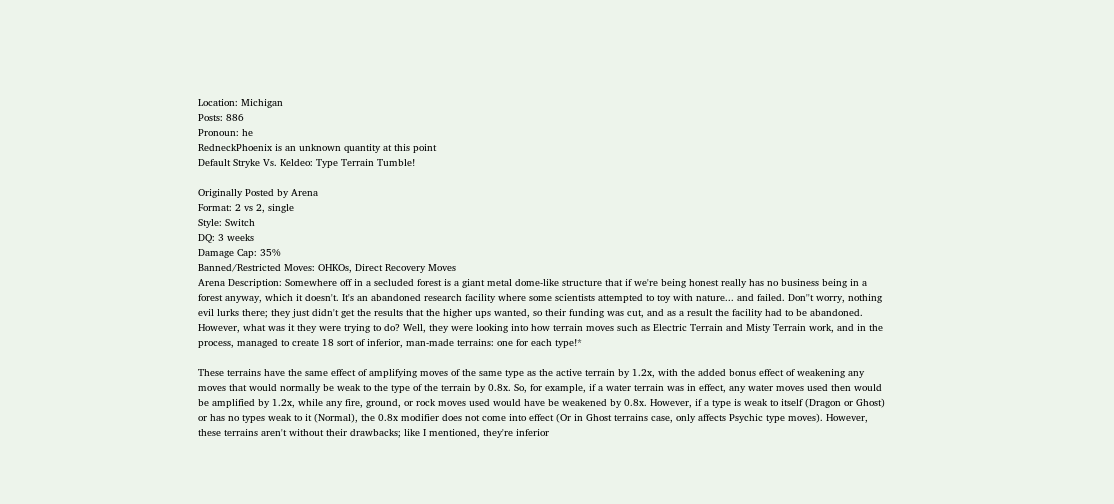Location: Michigan
Posts: 886
Pronoun: he
RedneckPhoenix is an unknown quantity at this point
Default Stryke Vs. Keldeo: Type Terrain Tumble!

Originally Posted by Arena
Format: 2 vs 2, single
Style: Switch
DQ: 3 weeks
Damage Cap: 35%
Banned/Restricted Moves: OHKOs, Direct Recovery Moves
Arena Description: Somewhere off in a secluded forest is a giant metal dome-like structure that if we're being honest really has no business being in a forest anyway, which it doesn't. It's an abandoned research facility where some scientists attempted to toy with nature... and failed. Don''t worry, nothing evil lurks there; they just didn't get the results that the higher ups wanted, so their funding was cut, and as a result the facility had to be abandoned. However, what was it they were trying to do? Well, they were looking into how terrain moves such as Electric Terrain and Misty Terrain work, and in the process, managed to create 18 sort of inferior, man-made terrains: one for each type!*

These terrains have the same effect of amplifying moves of the same type as the active terrain by 1.2x, with the added bonus effect of weakening any moves that would normally be weak to the type of the terrain by 0.8x. So, for example, if a water terrain was in effect, any water moves used then would be amplified by 1.2x, while any fire, ground, or rock moves used would have be weakened by 0.8x. However, if a type is weak to itself (Dragon or Ghost) or has no types weak to it (Normal), the 0.8x modifier does not come into effect (Or in Ghost terrains case, only affects Psychic type moves). However, these terrains aren't without their drawbacks; like I mentioned, they're inferior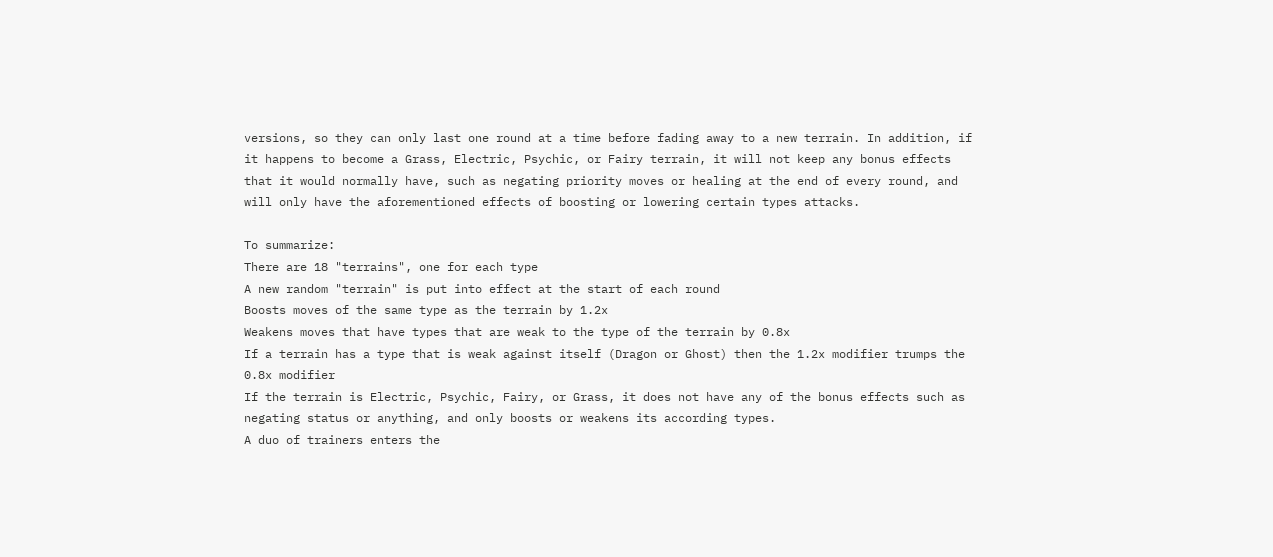versions, so they can only last one round at a time before fading away to a new terrain. In addition, if it happens to become a Grass, Electric, Psychic, or Fairy terrain, it will not keep any bonus effects that it would normally have, such as negating priority moves or healing at the end of every round, and will only have the aforementioned effects of boosting or lowering certain types attacks.

To summarize:
There are 18 "terrains", one for each type
A new random "terrain" is put into effect at the start of each round
Boosts moves of the same type as the terrain by 1.2x
Weakens moves that have types that are weak to the type of the terrain by 0.8x
If a terrain has a type that is weak against itself (Dragon or Ghost) then the 1.2x modifier trumps the 0.8x modifier
If the terrain is Electric, Psychic, Fairy, or Grass, it does not have any of the bonus effects such as negating status or anything, and only boosts or weakens its according types.
A duo of trainers enters the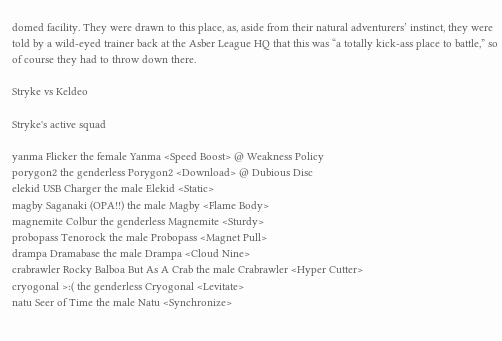domed facility. They were drawn to this place, as, aside from their natural adventurers’ instinct, they were told by a wild-eyed trainer back at the Asber League HQ that this was “a totally kick-ass place to battle,” so of course they had to throw down there.

Stryke vs Keldeo

Stryke's active squad

yanma Flicker the female Yanma <Speed Boost> @ Weakness Policy
porygon2 the genderless Porygon2 <Download> @ Dubious Disc
elekid USB Charger the male Elekid <Static>
magby Saganaki (OPA!!) the male Magby <Flame Body>
magnemite Colbur the genderless Magnemite <Sturdy>
probopass Tenorock the male Probopass <Magnet Pull>
drampa Dramabase the male Drampa <Cloud Nine>
crabrawler Rocky Balboa But As A Crab the male Crabrawler <Hyper Cutter>
cryogonal >:( the genderless Cryogonal <Levitate>
natu Seer of Time the male Natu <Synchronize>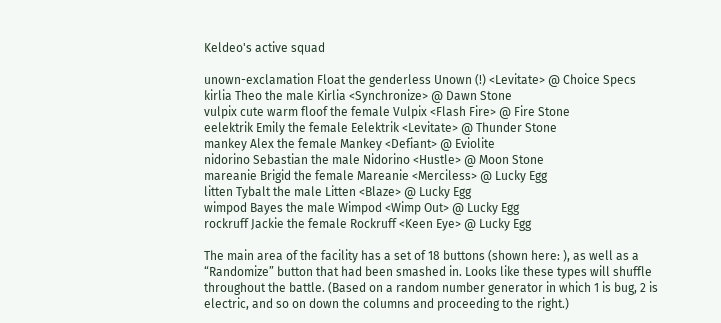Keldeo's active squad

unown-exclamation Float the genderless Unown (!) <Levitate> @ Choice Specs
kirlia Theo the male Kirlia <Synchronize> @ Dawn Stone
vulpix cute warm floof the female Vulpix <Flash Fire> @ Fire Stone
eelektrik Emily the female Eelektrik <Levitate> @ Thunder Stone
mankey Alex the female Mankey <Defiant> @ Eviolite
nidorino Sebastian the male Nidorino <Hustle> @ Moon Stone
mareanie Brigid the female Mareanie <Merciless> @ Lucky Egg
litten Tybalt the male Litten <Blaze> @ Lucky Egg
wimpod Bayes the male Wimpod <Wimp Out> @ Lucky Egg
rockruff Jackie the female Rockruff <Keen Eye> @ Lucky Egg

The main area of the facility has a set of 18 buttons (shown here: ), as well as a “Randomize” button that had been smashed in. Looks like these types will shuffle throughout the battle. (Based on a random number generator in which 1 is bug, 2 is electric, and so on down the columns and proceeding to the right.)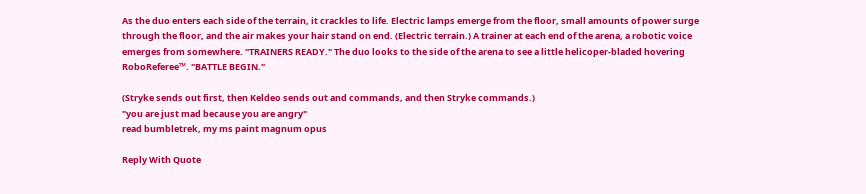As the duo enters each side of the terrain, it crackles to life. Electric lamps emerge from the floor, small amounts of power surge through the floor, and the air makes your hair stand on end. (Electric terrain.) A trainer at each end of the arena, a robotic voice emerges from somewhere. "TRAINERS READY." The duo looks to the side of the arena to see a little helicoper-bladed hovering RoboReferee™. "BATTLE BEGIN."

(Stryke sends out first, then Keldeo sends out and commands, and then Stryke commands.)
"you are just mad because you are angry"
read bumbletrek, my ms paint magnum opus

Reply With Quote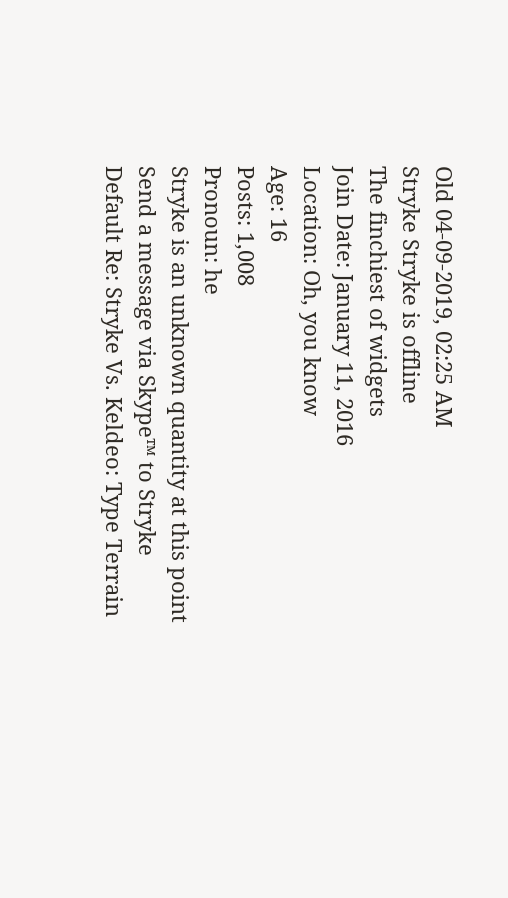Old 04-09-2019, 02:25 AM
Stryke Stryke is offline
The finchiest of widgets
Join Date: January 11, 2016
Location: Oh, you know
Age: 16
Posts: 1,008
Pronoun: he
Stryke is an unknown quantity at this point
Send a message via Skype™ to Stryke
Default Re: Stryke Vs. Keldeo: Type Terrain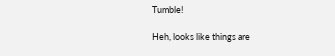Tumble!

Heh, looks like things are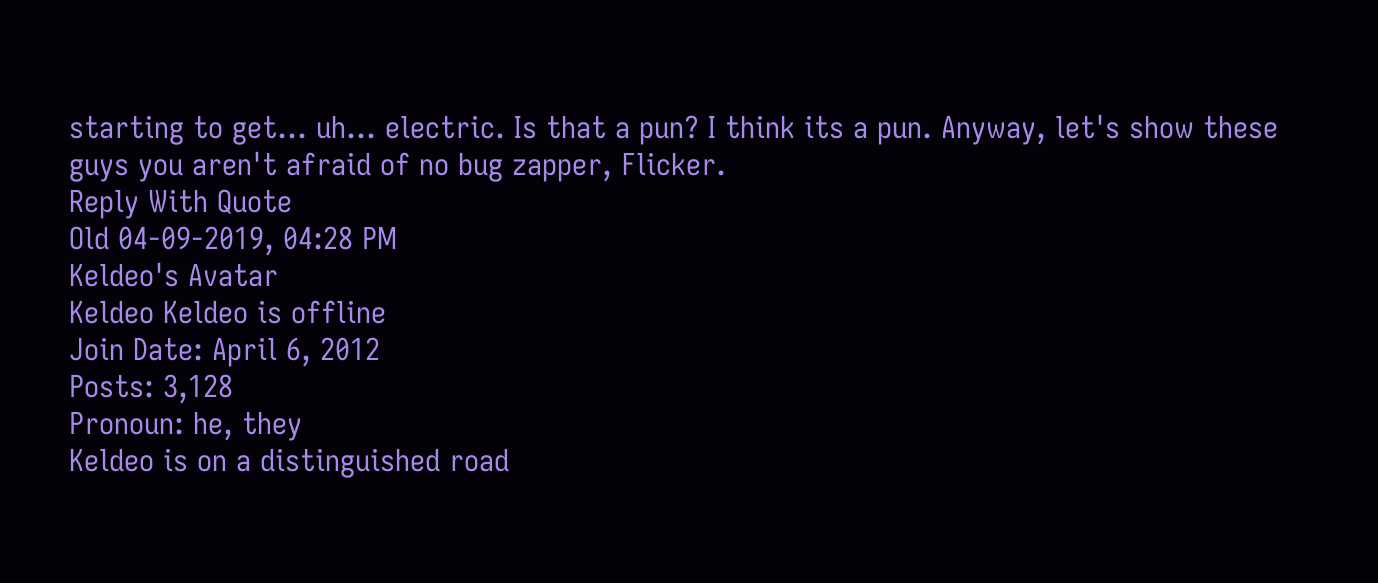starting to get... uh... electric. Is that a pun? I think its a pun. Anyway, let's show these guys you aren't afraid of no bug zapper, Flicker.
Reply With Quote
Old 04-09-2019, 04:28 PM
Keldeo's Avatar
Keldeo Keldeo is offline
Join Date: April 6, 2012
Posts: 3,128
Pronoun: he, they
Keldeo is on a distinguished road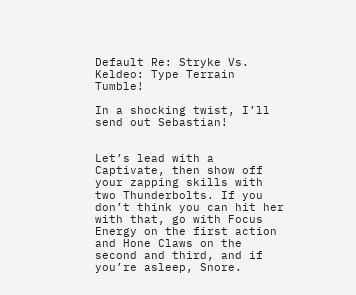Default Re: Stryke Vs. Keldeo: Type Terrain Tumble!

In a shocking twist, I’ll send out Sebastian!


Let’s lead with a Captivate, then show off your zapping skills with two Thunderbolts. If you don’t think you can hit her with that, go with Focus Energy on the first action and Hone Claws on the second and third, and if you’re asleep, Snore.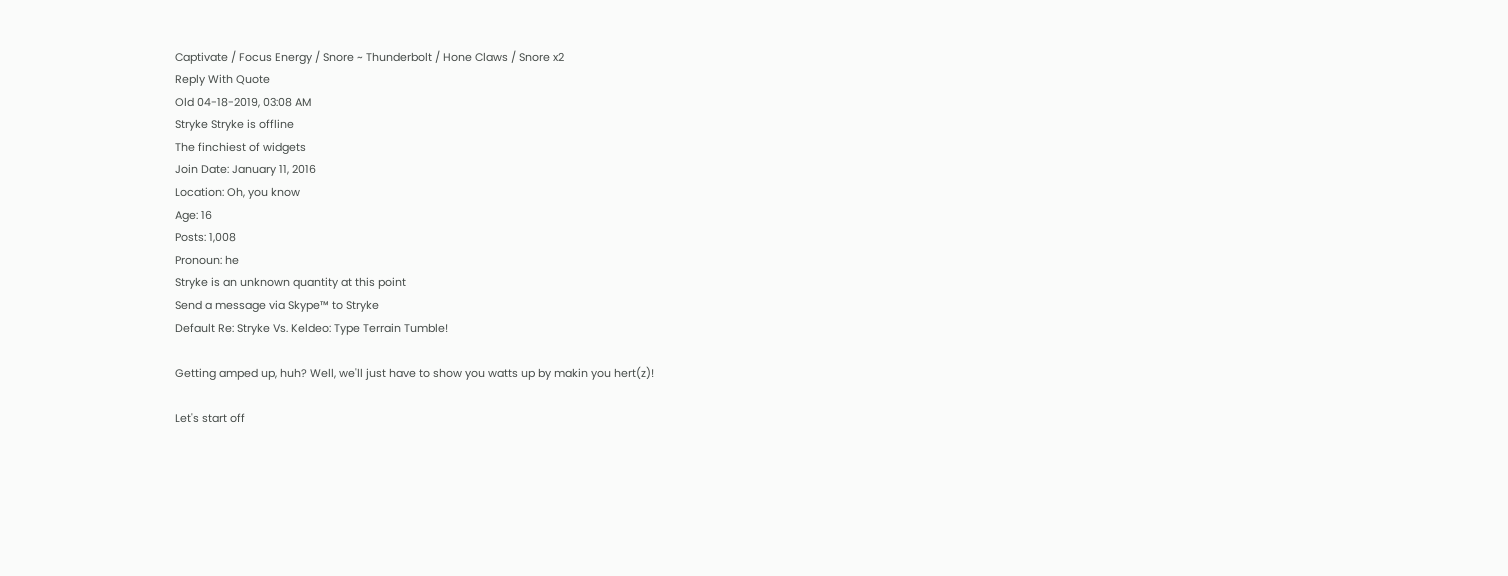Captivate / Focus Energy / Snore ~ Thunderbolt / Hone Claws / Snore x2
Reply With Quote
Old 04-18-2019, 03:08 AM
Stryke Stryke is offline
The finchiest of widgets
Join Date: January 11, 2016
Location: Oh, you know
Age: 16
Posts: 1,008
Pronoun: he
Stryke is an unknown quantity at this point
Send a message via Skype™ to Stryke
Default Re: Stryke Vs. Keldeo: Type Terrain Tumble!

Getting amped up, huh? Well, we'll just have to show you watts up by makin you hert(z)!

Let's start off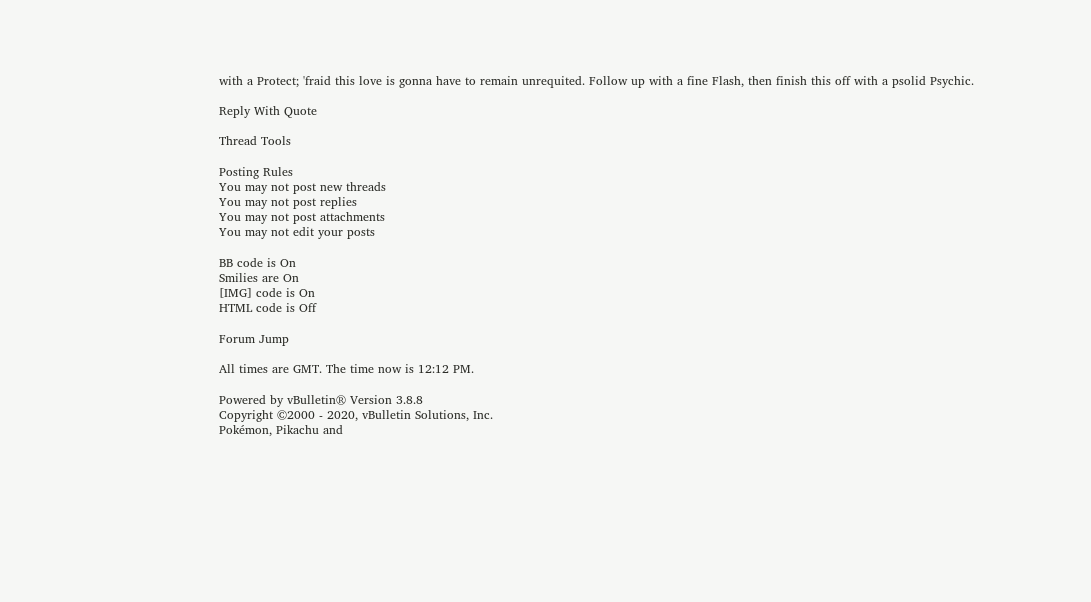with a Protect; 'fraid this love is gonna have to remain unrequited. Follow up with a fine Flash, then finish this off with a psolid Psychic.

Reply With Quote

Thread Tools

Posting Rules
You may not post new threads
You may not post replies
You may not post attachments
You may not edit your posts

BB code is On
Smilies are On
[IMG] code is On
HTML code is Off

Forum Jump

All times are GMT. The time now is 12:12 PM.

Powered by vBulletin® Version 3.8.8
Copyright ©2000 - 2020, vBulletin Solutions, Inc.
Pokémon, Pikachu and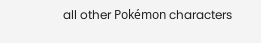all other Pokémon characters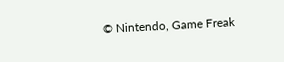© Nintendo, Game Freak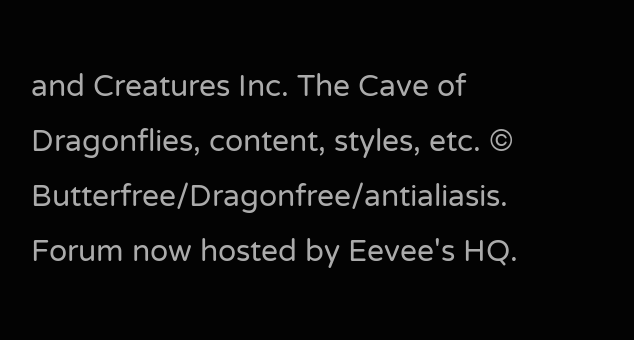and Creatures Inc. The Cave of Dragonflies, content, styles, etc. © Butterfree/Dragonfree/antialiasis.
Forum now hosted by Eevee's HQ.